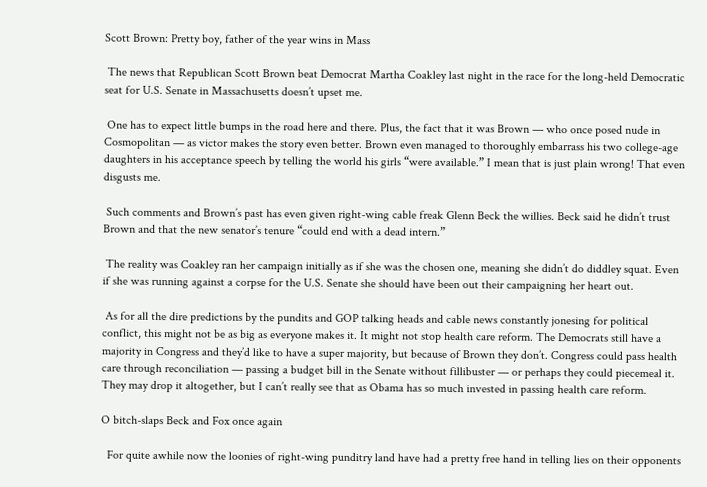Scott Brown: Pretty boy, father of the year wins in Mass

 The news that Republican Scott Brown beat Democrat Martha Coakley last night in the race for the long-held Democratic seat for U.S. Senate in Massachusetts doesn’t upset me.

 One has to expect little bumps in the road here and there. Plus, the fact that it was Brown — who once posed nude in Cosmopolitan — as victor makes the story even better. Brown even managed to thoroughly embarrass his two college-age daughters in his acceptance speech by telling the world his girls “were available.” I mean that is just plain wrong! That even disgusts me.

 Such comments and Brown’s past has even given right-wing cable freak Glenn Beck the willies. Beck said he didn’t trust Brown and that the new senator’s tenure “could end with a dead intern.”

 The reality was Coakley ran her campaign initially as if she was the chosen one, meaning she didn’t do diddley squat. Even if she was running against a corpse for the U.S. Senate she should have been out their campaigning her heart out.

 As for all the dire predictions by the pundits and GOP talking heads and cable news constantly jonesing for political conflict, this might not be as big as everyone makes it. It might not stop health care reform. The Democrats still have a majority in Congress and they’d like to have a super majority, but because of Brown they don’t. Congress could pass health care through reconciliation — passing a budget bill in the Senate without fillibuster — or perhaps they could piecemeal it. They may drop it altogether, but I can’t really see that as Obama has so much invested in passing health care reform.

O bitch-slaps Beck and Fox once again

  For quite awhile now the loonies of right-wing punditry land have had a pretty free hand in telling lies on their opponents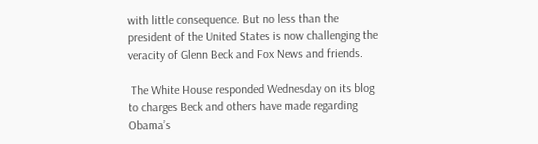with little consequence. But no less than the president of the United States is now challenging the veracity of Glenn Beck and Fox News and friends.

 The White House responded Wednesday on its blog to charges Beck and others have made regarding Obama’s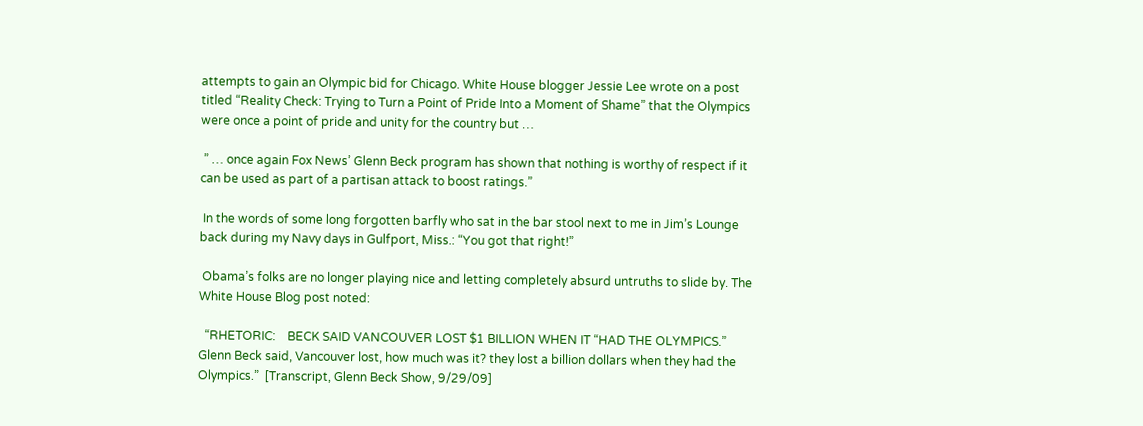attempts to gain an Olympic bid for Chicago. White House blogger Jessie Lee wrote on a post titled “Reality Check: Trying to Turn a Point of Pride Into a Moment of Shame” that the Olympics were once a point of pride and unity for the country but …

 ” … once again Fox News’ Glenn Beck program has shown that nothing is worthy of respect if it can be used as part of a partisan attack to boost ratings.”

 In the words of some long forgotten barfly who sat in the bar stool next to me in Jim’s Lounge back during my Navy days in Gulfport, Miss.: “You got that right!”

 Obama’s folks are no longer playing nice and letting completely absurd untruths to slide by. The White House Blog post noted:

  “RHETORIC:    BECK SAID VANCOUVER LOST $1 BILLION WHEN IT “HAD THE OLYMPICS.”   Glenn Beck said, Vancouver lost, how much was it? they lost a billion dollars when they had the Olympics.”  [Transcript, Glenn Beck Show, 9/29/09]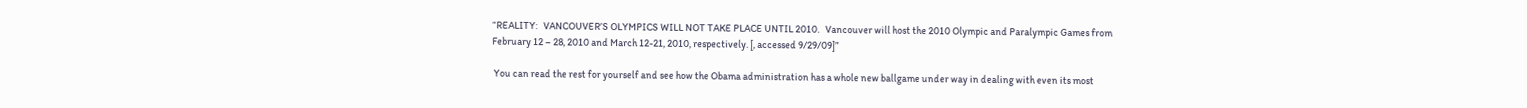“REALITY:   VANCOUVER’S OLYMPICS WILL NOT TAKE PLACE UNTIL 2010.   Vancouver will host the 2010 Olympic and Paralympic Games from February 12 – 28, 2010 and March 12-21, 2010, respectively. [, accessed 9/29/09]”

 You can read the rest for yourself and see how the Obama administration has a whole new ballgame under way in dealing with even its most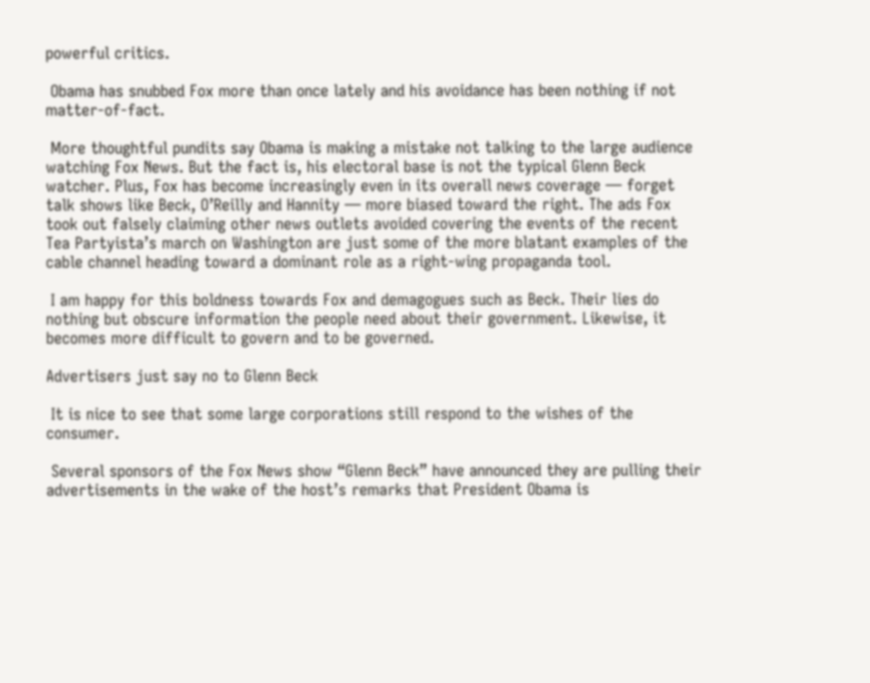powerful critics.

 Obama has snubbed Fox more than once lately and his avoidance has been nothing if not matter-of-fact.

 More thoughtful pundits say Obama is making a mistake not talking to the large audience watching Fox News. But the fact is, his electoral base is not the typical Glenn Beck watcher. Plus, Fox has become increasingly even in its overall news coverage — forget talk shows like Beck, O’Reilly and Hannity — more biased toward the right. The ads Fox took out falsely claiming other news outlets avoided covering the events of the recent Tea Partyista’s march on Washington are just some of the more blatant examples of the cable channel heading toward a dominant role as a right-wing propaganda tool.

 I am happy for this boldness towards Fox and demagogues such as Beck. Their lies do nothing but obscure information the people need about their government. Likewise, it becomes more difficult to govern and to be governed.

Advertisers just say no to Glenn Beck

 It is nice to see that some large corporations still respond to the wishes of the consumer.

 Several sponsors of the Fox News show “Glenn Beck” have announced they are pulling their advertisements in the wake of the host’s remarks that President Obama is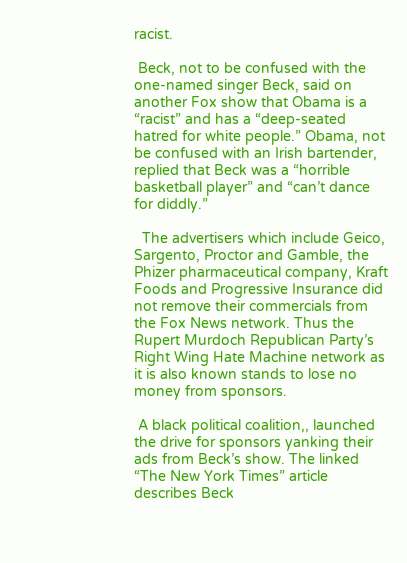racist.

 Beck, not to be confused with the one-named singer Beck, said on another Fox show that Obama is a “racist” and has a “deep-seated hatred for white people.” Obama, not be confused with an Irish bartender, replied that Beck was a “horrible basketball player” and “can’t dance for diddly.”

  The advertisers which include Geico, Sargento, Proctor and Gamble, the Phizer pharmaceutical company, Kraft Foods and Progressive Insurance did not remove their commercials from the Fox News network. Thus the Rupert Murdoch Republican Party’s Right Wing Hate Machine network as it is also known stands to lose no money from sponsors.

 A black political coalition,, launched the drive for sponsors yanking their ads from Beck’s show. The linked “The New York Times” article describes Beck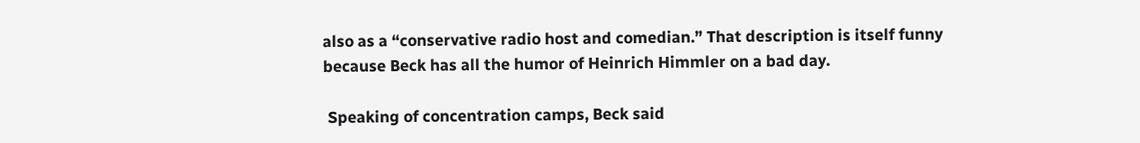also as a “conservative radio host and comedian.” That description is itself funny because Beck has all the humor of Heinrich Himmler on a bad day.

 Speaking of concentration camps, Beck said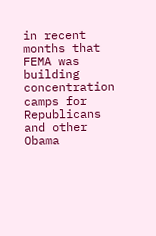in recent months that FEMA was building concentration camps for Republicans and other Obama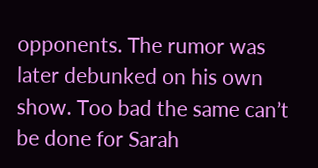opponents. The rumor was later debunked on his own show. Too bad the same can’t be done for Sarah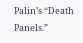Palin’s “Death Panels.”